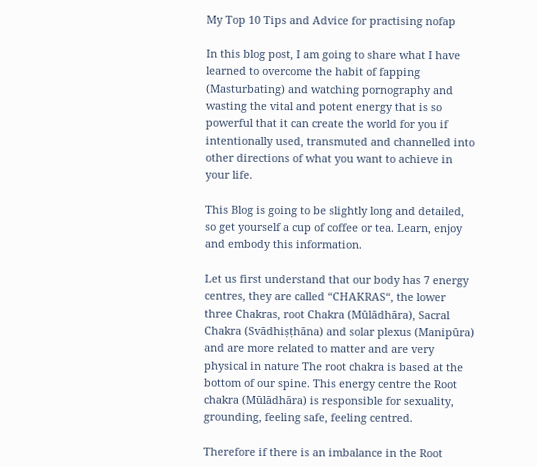My Top 10 Tips and Advice for practising nofap

In this blog post, I am going to share what I have learned to overcome the habit of fapping (Masturbating) and watching pornography and wasting the vital and potent energy that is so powerful that it can create the world for you if intentionally used, transmuted and channelled into other directions of what you want to achieve in your life.

This Blog is going to be slightly long and detailed, so get yourself a cup of coffee or tea. Learn, enjoy and embody this information.

Let us first understand that our body has 7 energy centres, they are called “CHAKRAS“, the lower three Chakras, root Chakra (Mūlādhāra), Sacral Chakra (Svādhiṣṭhāna) and solar plexus (Manipūra) and are more related to matter and are very physical in nature The root chakra is based at the bottom of our spine. This energy centre the Root chakra (Mūlādhāra) is responsible for sexuality, grounding, feeling safe, feeling centred.

Therefore if there is an imbalance in the Root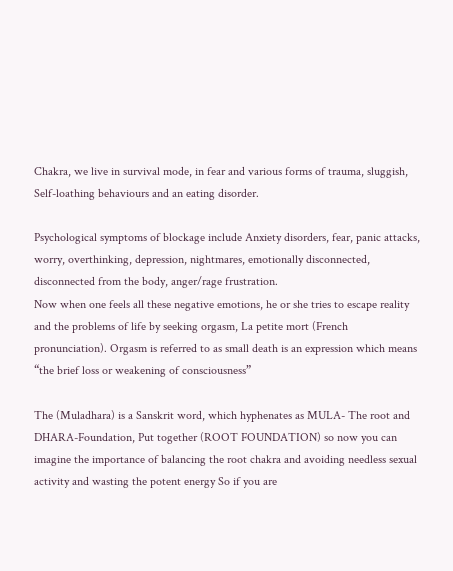Chakra, we live in survival mode, in fear and various forms of trauma, sluggish, Self-loathing behaviours and an eating disorder.

Psychological symptoms of blockage include Anxiety disorders, fear, panic attacks, worry, overthinking, depression, nightmares, emotionally disconnected, disconnected from the body, anger/rage frustration.
Now when one feels all these negative emotions, he or she tries to escape reality and the problems of life by seeking orgasm, La petite mort (French pronunciation). Orgasm is referred to as small death is an expression which means “the brief loss or weakening of consciousness”

The (Muladhara) is a Sanskrit word, which hyphenates as MULA- The root and DHARA-Foundation, Put together (ROOT FOUNDATION) so now you can imagine the importance of balancing the root chakra and avoiding needless sexual activity and wasting the potent energy So if you are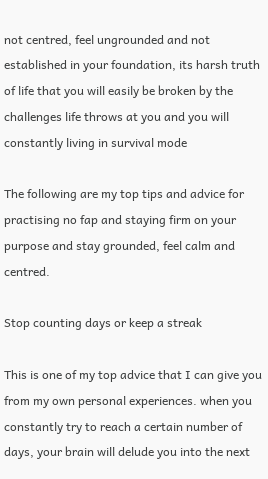not centred, feel ungrounded and not established in your foundation, its harsh truth of life that you will easily be broken by the challenges life throws at you and you will constantly living in survival mode

The following are my top tips and advice for practising no fap and staying firm on your purpose and stay grounded, feel calm and centred.

Stop counting days or keep a streak

This is one of my top advice that I can give you from my own personal experiences. when you constantly try to reach a certain number of days, your brain will delude you into the next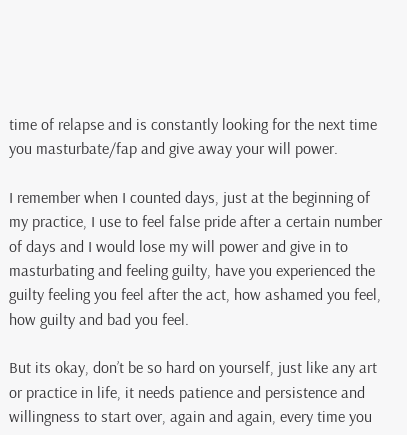time of relapse and is constantly looking for the next time you masturbate/fap and give away your will power.

I remember when I counted days, just at the beginning of my practice, I use to feel false pride after a certain number of days and I would lose my will power and give in to masturbating and feeling guilty, have you experienced the guilty feeling you feel after the act, how ashamed you feel, how guilty and bad you feel.

But its okay, don’t be so hard on yourself, just like any art or practice in life, it needs patience and persistence and willingness to start over, again and again, every time you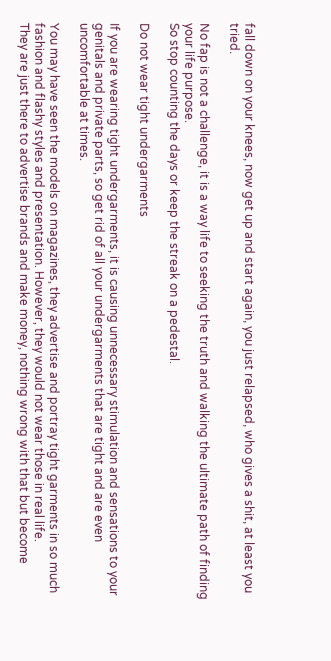fall down on your knees, now get up and start again, you just relapsed, who gives a shit, at least you tried.

No fap is not a challenge, it is a way life to seeking the truth and walking the ultimate path of finding your life purpose.
So stop counting the days or keep the streak on a pedestal.

Do not wear tight undergarments

If you are wearing tight undergarments, it is causing unnecessary stimulation and sensations to your genitals and private parts, so get rid of all your undergarments that are tight and are even uncomfortable at times.

You may have seen the models on magazines, they advertise and portray tight garments in so much fashion and flashy styles and presentation. However, they would not wear those in real life.
They are just there to advertise brands and make money, nothing wrong with that but become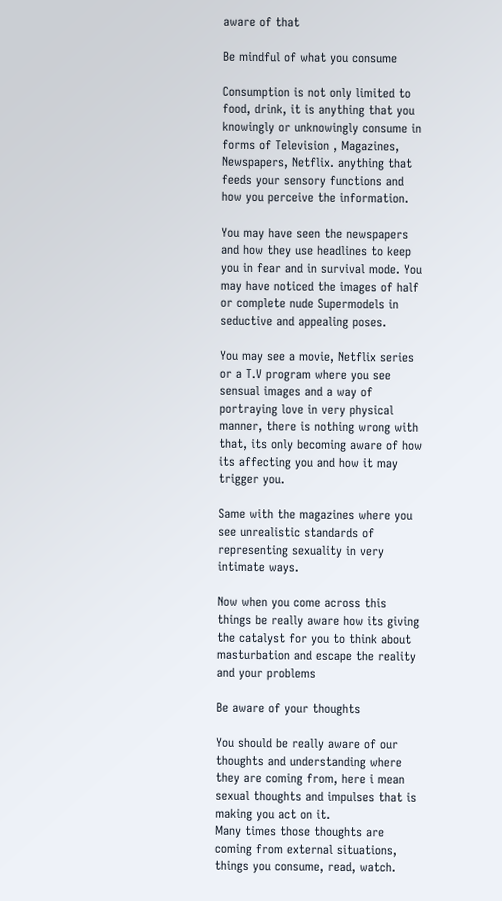aware of that

Be mindful of what you consume

Consumption is not only limited to food, drink, it is anything that you knowingly or unknowingly consume in forms of Television , Magazines, Newspapers, Netflix. anything that feeds your sensory functions and how you perceive the information.

You may have seen the newspapers and how they use headlines to keep you in fear and in survival mode. You may have noticed the images of half or complete nude Supermodels in seductive and appealing poses.

You may see a movie, Netflix series or a T.V program where you see sensual images and a way of portraying love in very physical manner, there is nothing wrong with that, its only becoming aware of how its affecting you and how it may trigger you.

Same with the magazines where you see unrealistic standards of representing sexuality in very intimate ways.

Now when you come across this things be really aware how its giving the catalyst for you to think about masturbation and escape the reality and your problems

Be aware of your thoughts

You should be really aware of our thoughts and understanding where they are coming from, here i mean sexual thoughts and impulses that is making you act on it.
Many times those thoughts are coming from external situations, things you consume, read, watch.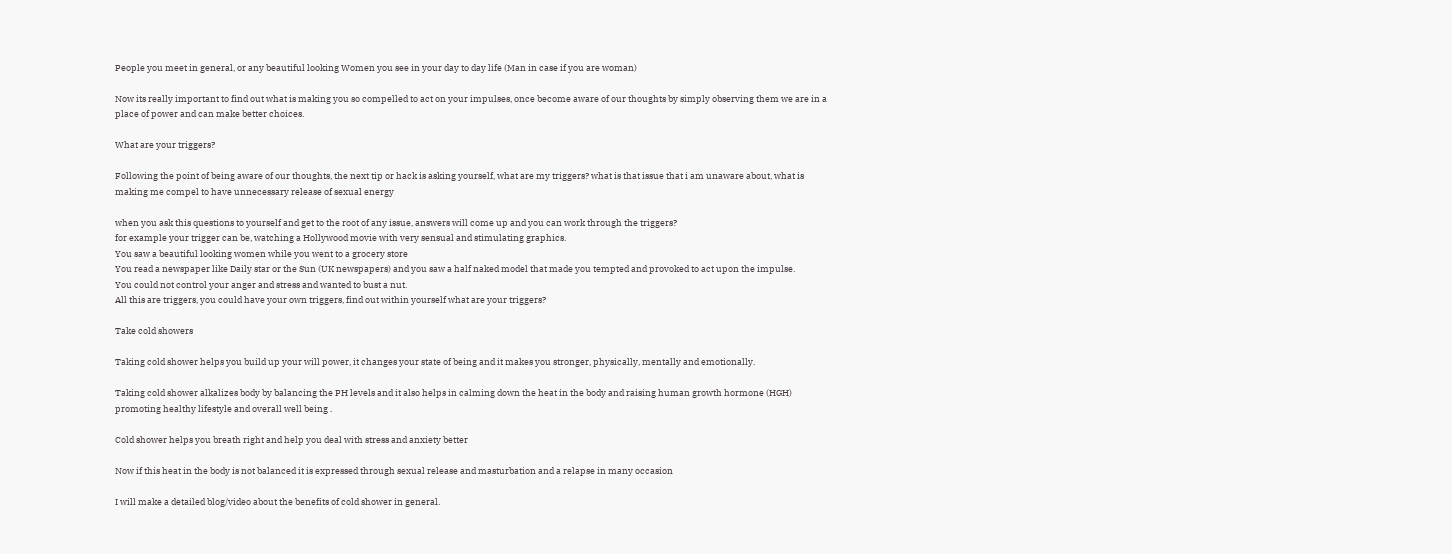People you meet in general, or any beautiful looking Women you see in your day to day life (Man in case if you are woman)

Now its really important to find out what is making you so compelled to act on your impulses, once become aware of our thoughts by simply observing them we are in a place of power and can make better choices.

What are your triggers?

Following the point of being aware of our thoughts, the next tip or hack is asking yourself, what are my triggers? what is that issue that i am unaware about, what is making me compel to have unnecessary release of sexual energy

when you ask this questions to yourself and get to the root of any issue, answers will come up and you can work through the triggers?
for example your trigger can be, watching a Hollywood movie with very sensual and stimulating graphics.
You saw a beautiful looking women while you went to a grocery store
You read a newspaper like Daily star or the Sun (UK newspapers) and you saw a half naked model that made you tempted and provoked to act upon the impulse.
You could not control your anger and stress and wanted to bust a nut.
All this are triggers, you could have your own triggers, find out within yourself what are your triggers?

Take cold showers

Taking cold shower helps you build up your will power, it changes your state of being and it makes you stronger, physically, mentally and emotionally.

Taking cold shower alkalizes body by balancing the PH levels and it also helps in calming down the heat in the body and raising human growth hormone (HGH) promoting healthy lifestyle and overall well being .

Cold shower helps you breath right and help you deal with stress and anxiety better

Now if this heat in the body is not balanced it is expressed through sexual release and masturbation and a relapse in many occasion

I will make a detailed blog/video about the benefits of cold shower in general.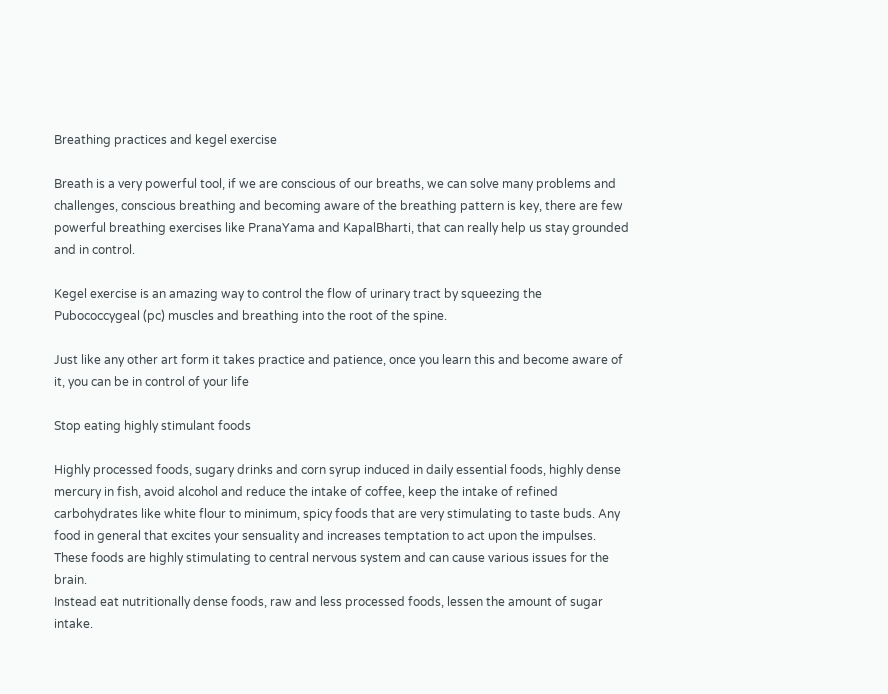Breathing practices and kegel exercise

Breath is a very powerful tool, if we are conscious of our breaths, we can solve many problems and challenges, conscious breathing and becoming aware of the breathing pattern is key, there are few powerful breathing exercises like PranaYama and KapalBharti, that can really help us stay grounded and in control.

Kegel exercise is an amazing way to control the flow of urinary tract by squeezing the Pubococcygeal (pc) muscles and breathing into the root of the spine.

Just like any other art form it takes practice and patience, once you learn this and become aware of it, you can be in control of your life

Stop eating highly stimulant foods

Highly processed foods, sugary drinks and corn syrup induced in daily essential foods, highly dense mercury in fish, avoid alcohol and reduce the intake of coffee, keep the intake of refined carbohydrates like white flour to minimum, spicy foods that are very stimulating to taste buds. Any food in general that excites your sensuality and increases temptation to act upon the impulses. These foods are highly stimulating to central nervous system and can cause various issues for the brain.
Instead eat nutritionally dense foods, raw and less processed foods, lessen the amount of sugar intake.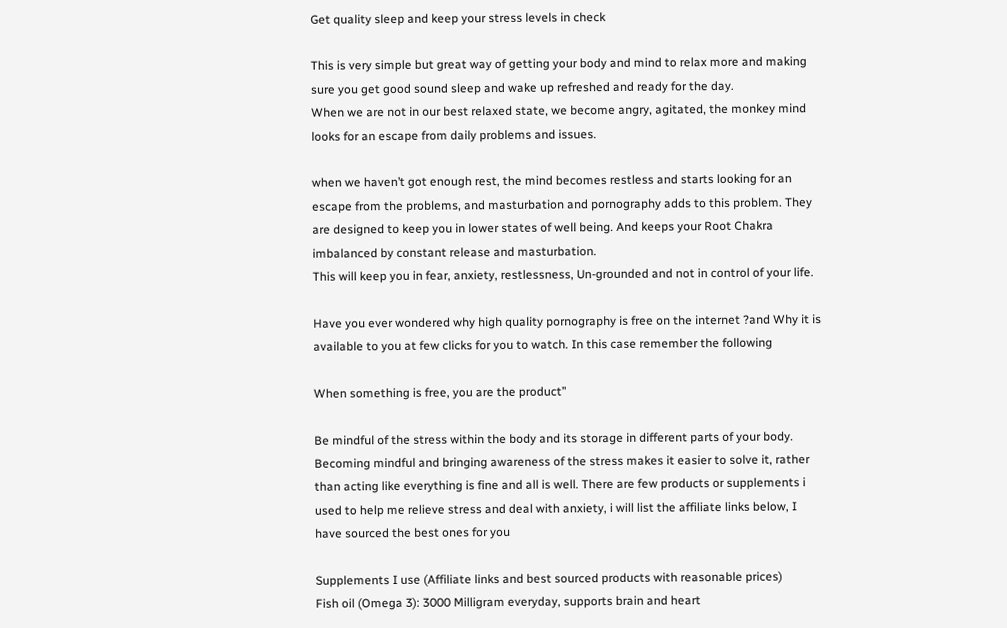Get quality sleep and keep your stress levels in check

This is very simple but great way of getting your body and mind to relax more and making sure you get good sound sleep and wake up refreshed and ready for the day.
When we are not in our best relaxed state, we become angry, agitated, the monkey mind looks for an escape from daily problems and issues.

when we haven’t got enough rest, the mind becomes restless and starts looking for an escape from the problems, and masturbation and pornography adds to this problem. They are designed to keep you in lower states of well being. And keeps your Root Chakra imbalanced by constant release and masturbation.
This will keep you in fear, anxiety, restlessness, Un-grounded and not in control of your life.

Have you ever wondered why high quality pornography is free on the internet ?and Why it is available to you at few clicks for you to watch. In this case remember the following

When something is free, you are the product”

Be mindful of the stress within the body and its storage in different parts of your body. Becoming mindful and bringing awareness of the stress makes it easier to solve it, rather than acting like everything is fine and all is well. There are few products or supplements i used to help me relieve stress and deal with anxiety, i will list the affiliate links below, I have sourced the best ones for you

Supplements I use (Affiliate links and best sourced products with reasonable prices)
Fish oil (Omega 3): 3000 Milligram everyday, supports brain and heart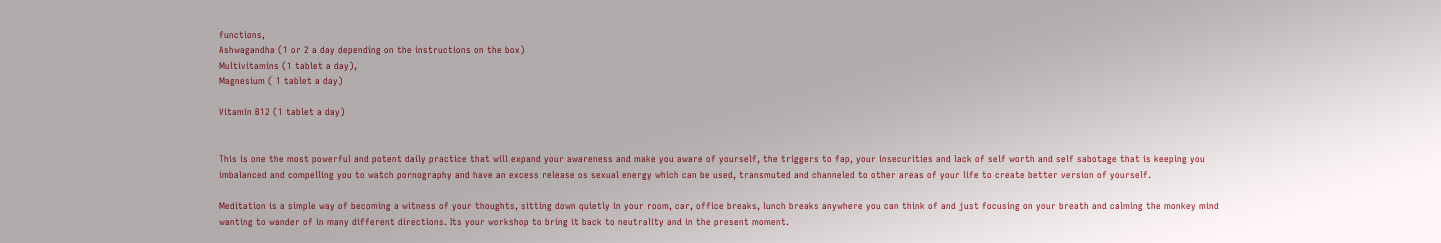functions,
Ashwagandha (1 or 2 a day depending on the instructions on the box)
Multivitamins (1 tablet a day),
Magnesium ( 1 tablet a day)

Vitamin B12 (1 tablet a day)


This is one the most powerful and potent daily practice that will expand your awareness and make you aware of yourself, the triggers to fap, your insecurities and lack of self worth and self sabotage that is keeping you imbalanced and compelling you to watch pornography and have an excess release os sexual energy which can be used, transmuted and channeled to other areas of your life to create better version of yourself.

Meditation is a simple way of becoming a witness of your thoughts, sitting down quietly in your room, car, office breaks, lunch breaks anywhere you can think of and just focusing on your breath and calming the monkey mind wanting to wander of in many different directions. Its your workshop to bring it back to neutrality and in the present moment.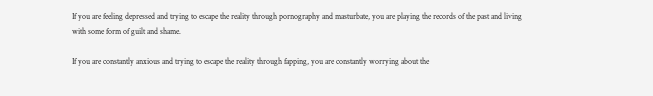If you are feeling depressed and trying to escape the reality through pornography and masturbate, you are playing the records of the past and living with some form of guilt and shame.

If you are constantly anxious and trying to escape the reality through fapping, you are constantly worrying about the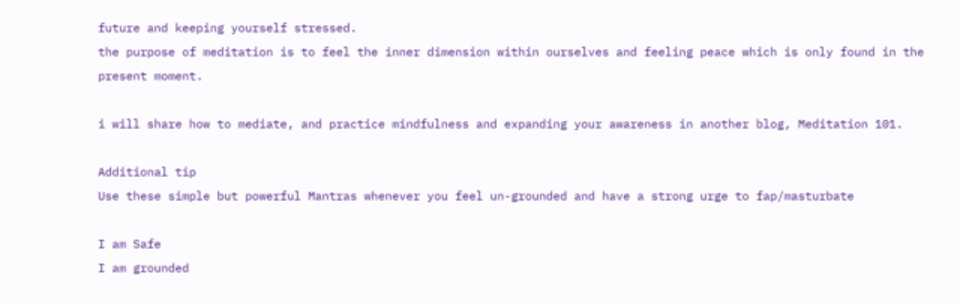future and keeping yourself stressed.
the purpose of meditation is to feel the inner dimension within ourselves and feeling peace which is only found in the present moment.

i will share how to mediate, and practice mindfulness and expanding your awareness in another blog, Meditation 101.

Additional tip
Use these simple but powerful Mantras whenever you feel un-grounded and have a strong urge to fap/masturbate

I am Safe
I am grounded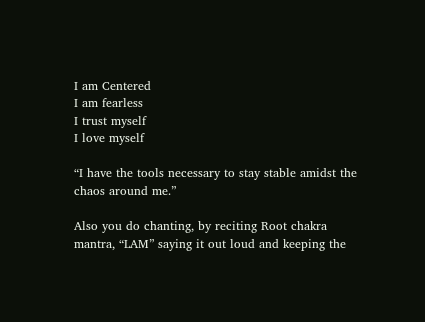I am Centered
I am fearless
I trust myself
I love myself

“I have the tools necessary to stay stable amidst the chaos around me.”

Also you do chanting, by reciting Root chakra mantra, “LAM” saying it out loud and keeping the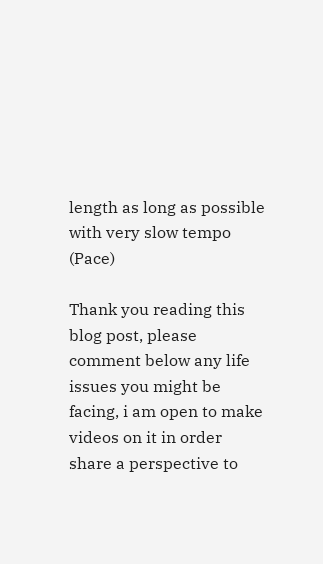length as long as possible with very slow tempo (Pace)

Thank you reading this blog post, please comment below any life issues you might be facing, i am open to make videos on it in order share a perspective to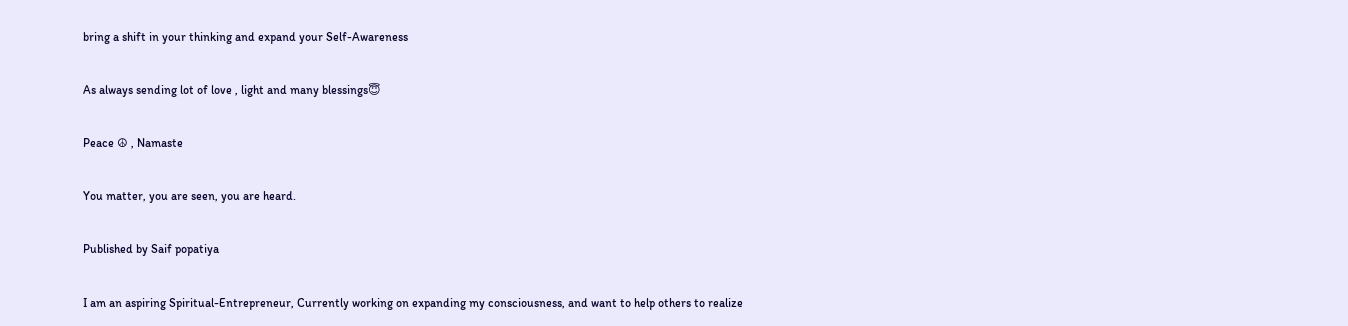bring a shift in your thinking and expand your Self-Awareness

As always sending lot of love , light and many blessings😇

Peace ☮ , Namaste

You matter, you are seen, you are heard.

Published by Saif popatiya

I am an aspiring Spiritual-Entrepreneur, Currently working on expanding my consciousness, and want to help others to realize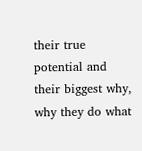their true potential and their biggest why, why they do what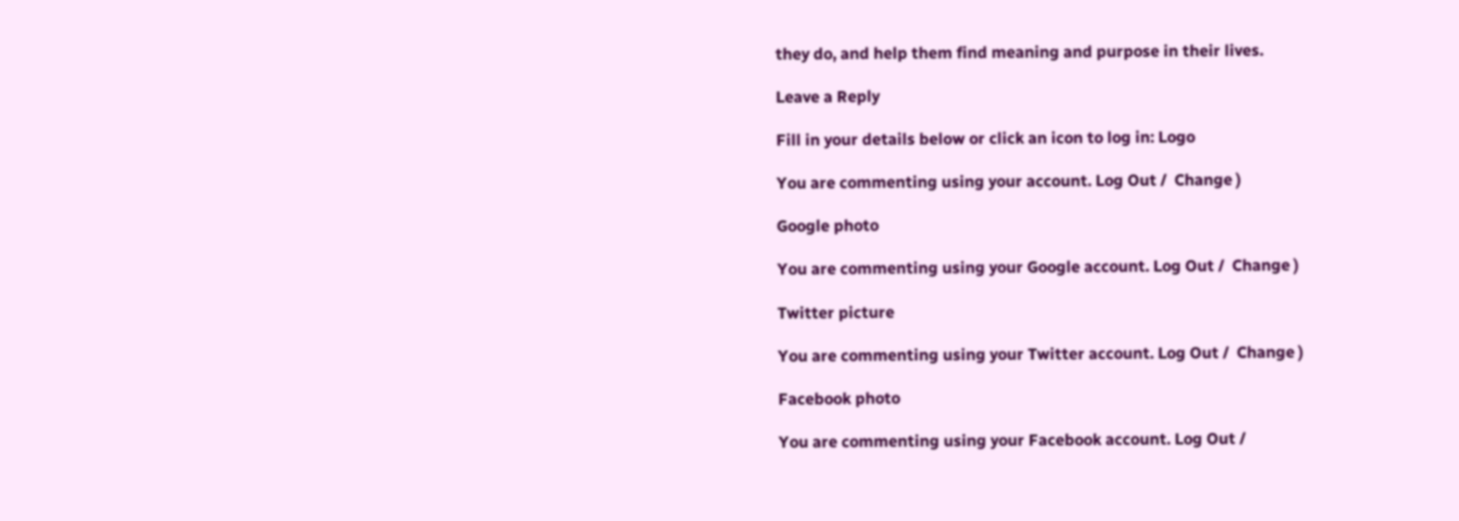they do, and help them find meaning and purpose in their lives.

Leave a Reply

Fill in your details below or click an icon to log in: Logo

You are commenting using your account. Log Out /  Change )

Google photo

You are commenting using your Google account. Log Out /  Change )

Twitter picture

You are commenting using your Twitter account. Log Out /  Change )

Facebook photo

You are commenting using your Facebook account. Log Out /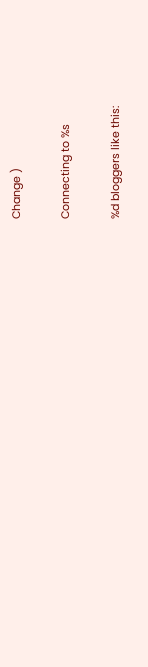Change )

Connecting to %s

%d bloggers like this: